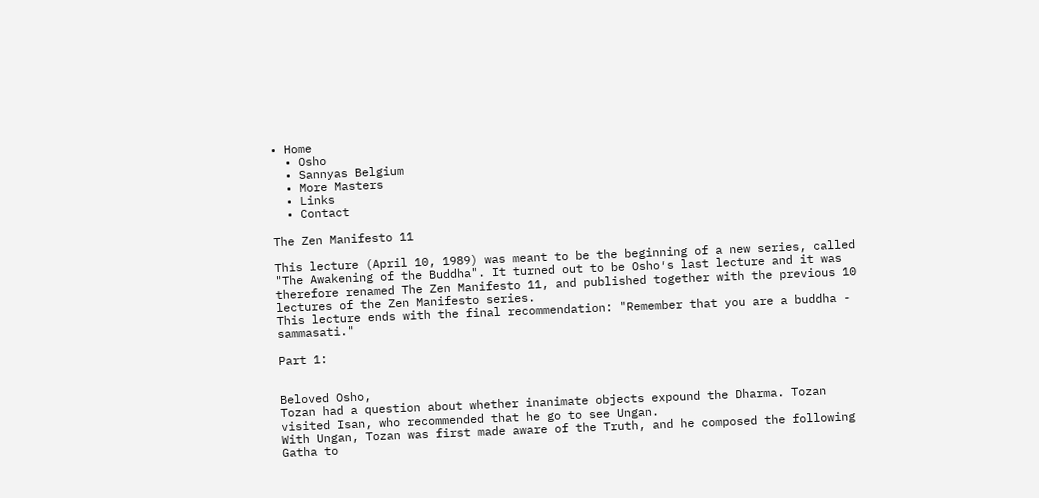• Home
  • Osho
  • Sannyas Belgium
  • More Masters
  • Links
  • Contact

The Zen Manifesto 11

This lecture (April 10, 1989) was meant to be the beginning of a new series, called "The Awakening of the Buddha". It turned out to be Osho′s last lecture and it was therefore renamed The Zen Manifesto 11, and published together with the previous 10 lectures of the Zen Manifesto series.
This lecture ends with the final recommendation: "Remember that you are a buddha - sammasati."

Part 1:


Beloved Osho,
Tozan had a question about whether inanimate objects expound the Dharma. Tozan visited Isan, who recommended that he go to see Ungan.
With Ungan, Tozan was first made aware of the Truth, and he composed the following Gatha to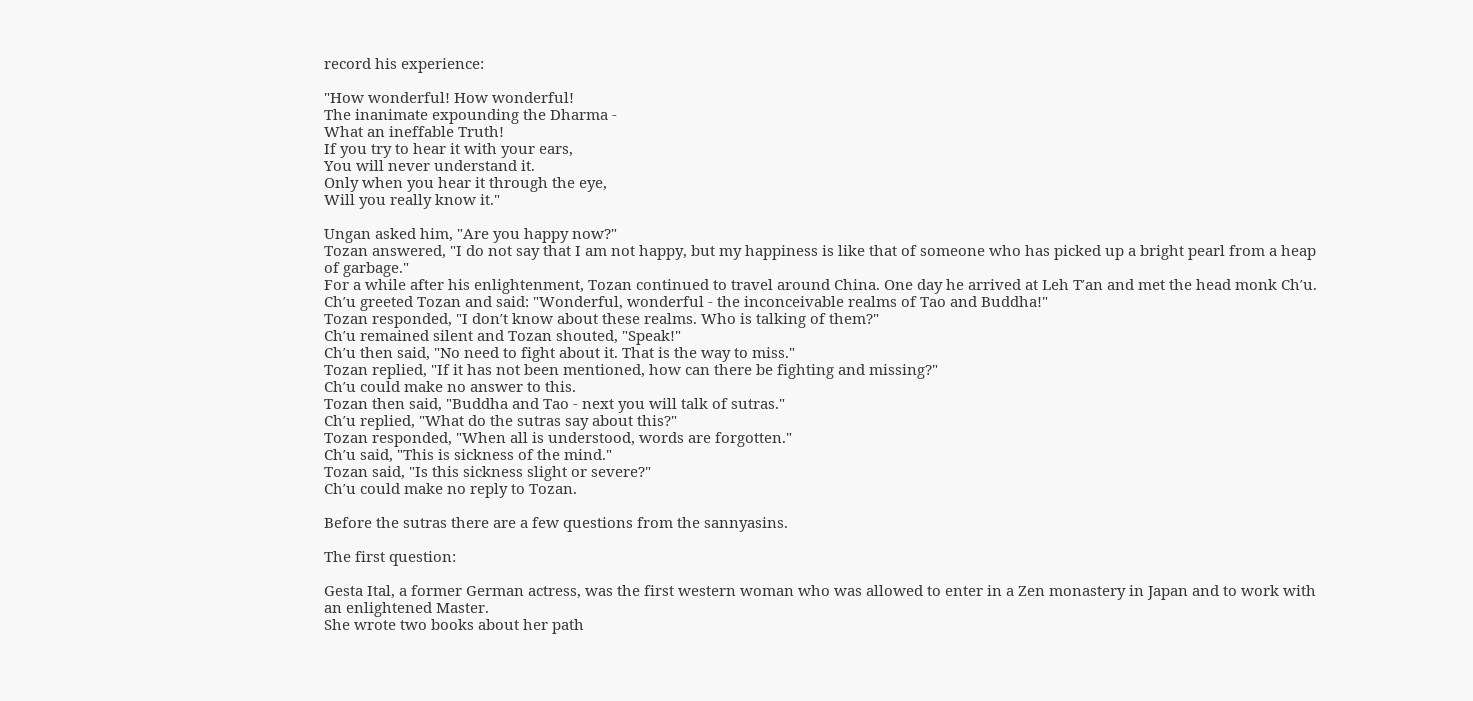record his experience:

"How wonderful! How wonderful!
The inanimate expounding the Dharma -
What an ineffable Truth!
If you try to hear it with your ears,
You will never understand it.
Only when you hear it through the eye,
Will you really know it."

Ungan asked him, "Are you happy now?"
Tozan answered, "I do not say that I am not happy, but my happiness is like that of someone who has picked up a bright pearl from a heap of garbage."
For a while after his enlightenment, Tozan continued to travel around China. One day he arrived at Leh T′an and met the head monk Ch′u.
Ch′u greeted Tozan and said: "Wonderful, wonderful - the inconceivable realms of Tao and Buddha!"
Tozan responded, "I don′t know about these realms. Who is talking of them?"
Ch′u remained silent and Tozan shouted, "Speak!"
Ch′u then said, "No need to fight about it. That is the way to miss."
Tozan replied, "If it has not been mentioned, how can there be fighting and missing?"
Ch′u could make no answer to this.
Tozan then said, "Buddha and Tao - next you will talk of sutras."
Ch′u replied, "What do the sutras say about this?"
Tozan responded, "When all is understood, words are forgotten."
Ch′u said, "This is sickness of the mind."
Tozan said, "Is this sickness slight or severe?"
Ch′u could make no reply to Tozan.

Before the sutras there are a few questions from the sannyasins.

The first question:

Gesta Ital, a former German actress, was the first western woman who was allowed to enter in a Zen monastery in Japan and to work with an enlightened Master.
She wrote two books about her path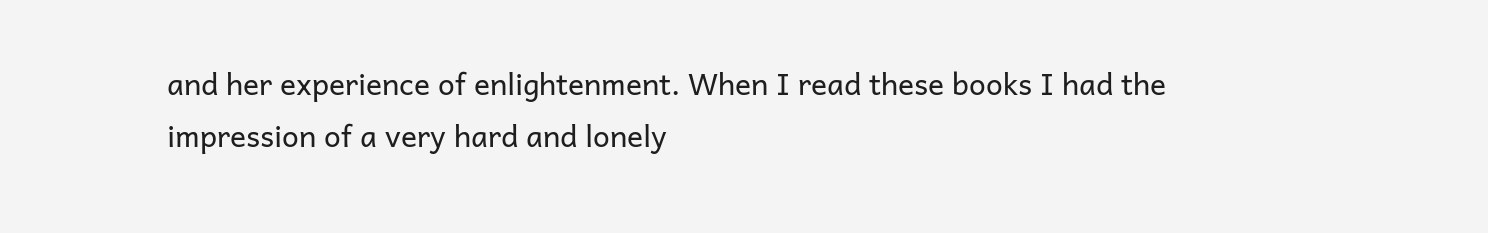and her experience of enlightenment. When I read these books I had the impression of a very hard and lonely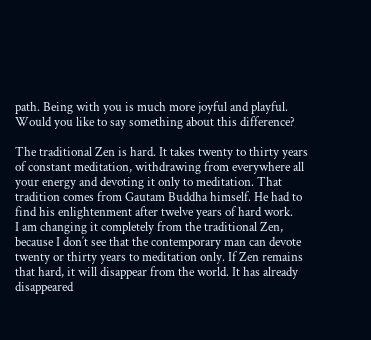path. Being with you is much more joyful and playful. Would you like to say something about this difference?

The traditional Zen is hard. It takes twenty to thirty years of constant meditation, withdrawing from everywhere all your energy and devoting it only to meditation. That tradition comes from Gautam Buddha himself. He had to find his enlightenment after twelve years of hard work.
I am changing it completely from the traditional Zen, because I don′t see that the contemporary man can devote twenty or thirty years to meditation only. If Zen remains that hard, it will disappear from the world. It has already disappeared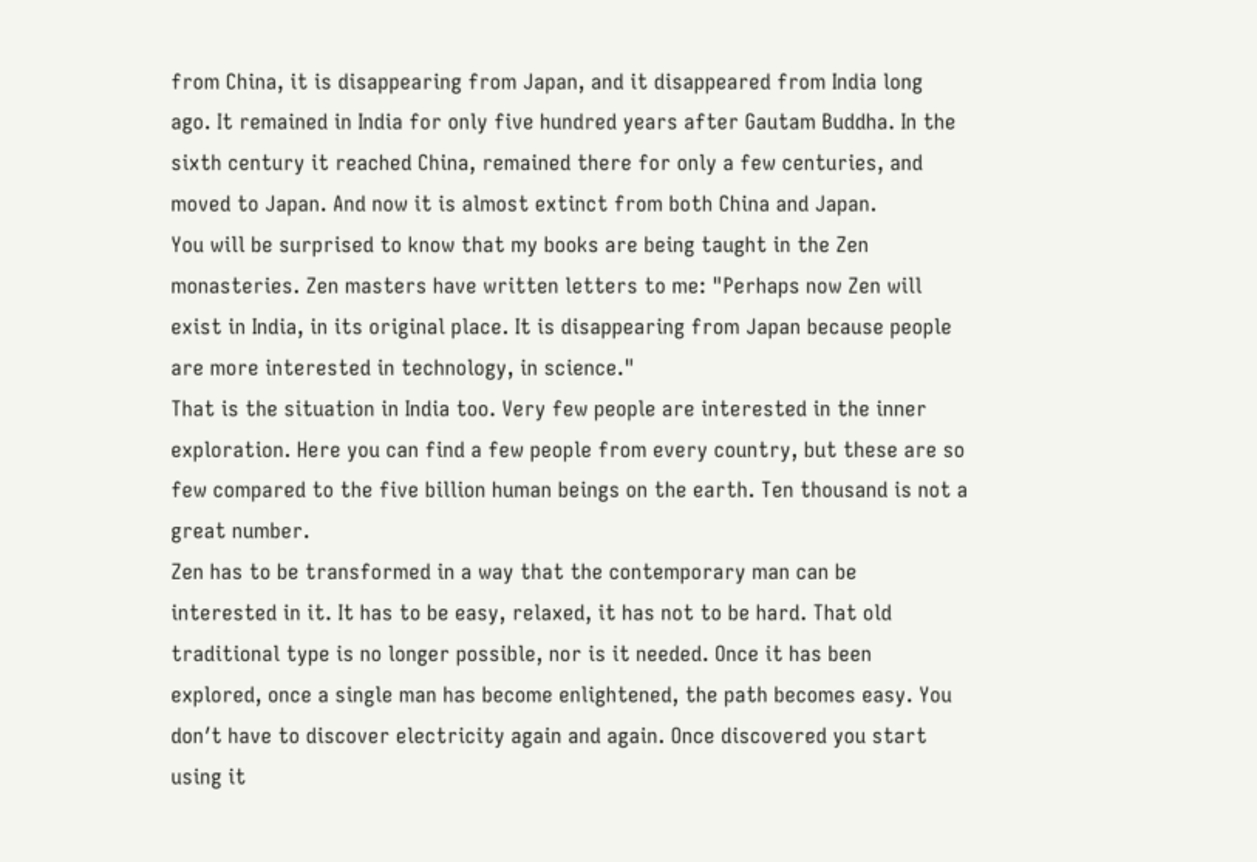from China, it is disappearing from Japan, and it disappeared from India long ago. It remained in India for only five hundred years after Gautam Buddha. In the sixth century it reached China, remained there for only a few centuries, and moved to Japan. And now it is almost extinct from both China and Japan.
You will be surprised to know that my books are being taught in the Zen monasteries. Zen masters have written letters to me: "Perhaps now Zen will exist in India, in its original place. It is disappearing from Japan because people are more interested in technology, in science."
That is the situation in India too. Very few people are interested in the inner exploration. Here you can find a few people from every country, but these are so few compared to the five billion human beings on the earth. Ten thousand is not a great number.
Zen has to be transformed in a way that the contemporary man can be interested in it. It has to be easy, relaxed, it has not to be hard. That old traditional type is no longer possible, nor is it needed. Once it has been explored, once a single man has become enlightened, the path becomes easy. You don′t have to discover electricity again and again. Once discovered you start using it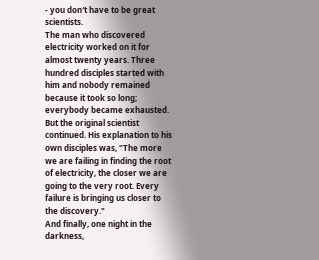- you don′t have to be great scientists.
The man who discovered electricity worked on it for almost twenty years. Three hundred disciples started with him and nobody remained because it took so long; everybody became exhausted. But the original scientist continued. His explanation to his own disciples was, "The more we are failing in finding the root of electricity, the closer we are going to the very root. Every failure is bringing us closer to the discovery."
And finally, one night in the darkness,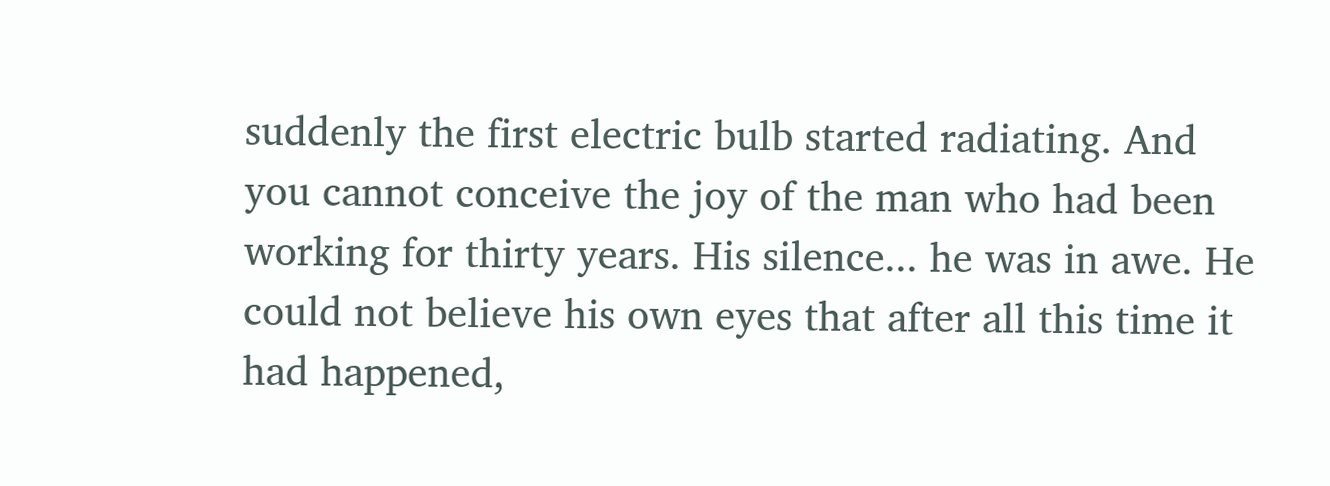suddenly the first electric bulb started radiating. And you cannot conceive the joy of the man who had been working for thirty years. His silence... he was in awe. He could not believe his own eyes that after all this time it had happened,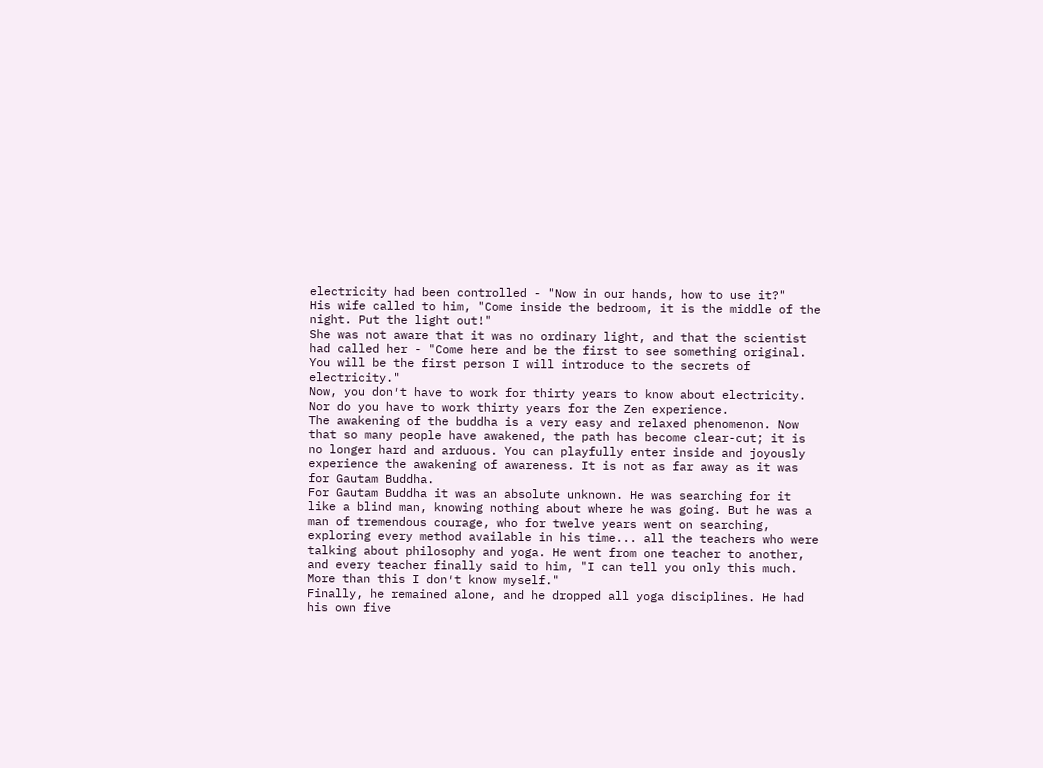electricity had been controlled - "Now in our hands, how to use it?"
His wife called to him, "Come inside the bedroom, it is the middle of the night. Put the light out!"
She was not aware that it was no ordinary light, and that the scientist had called her - "Come here and be the first to see something original. You will be the first person I will introduce to the secrets of electricity."
Now, you don′t have to work for thirty years to know about electricity. Nor do you have to work thirty years for the Zen experience.
The awakening of the buddha is a very easy and relaxed phenomenon. Now that so many people have awakened, the path has become clear-cut; it is no longer hard and arduous. You can playfully enter inside and joyously experience the awakening of awareness. It is not as far away as it was for Gautam Buddha.
For Gautam Buddha it was an absolute unknown. He was searching for it like a blind man, knowing nothing about where he was going. But he was a man of tremendous courage, who for twelve years went on searching, exploring every method available in his time... all the teachers who were talking about philosophy and yoga. He went from one teacher to another, and every teacher finally said to him, "I can tell you only this much. More than this I don′t know myself."
Finally, he remained alone, and he dropped all yoga disciplines. He had his own five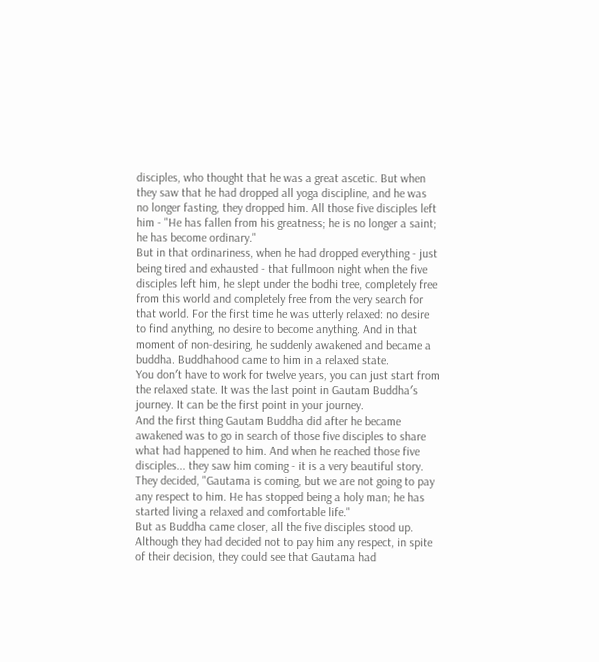disciples, who thought that he was a great ascetic. But when they saw that he had dropped all yoga discipline, and he was no longer fasting, they dropped him. All those five disciples left him - "He has fallen from his greatness; he is no longer a saint; he has become ordinary."
But in that ordinariness, when he had dropped everything - just being tired and exhausted - that fullmoon night when the five disciples left him, he slept under the bodhi tree, completely free from this world and completely free from the very search for that world. For the first time he was utterly relaxed: no desire to find anything, no desire to become anything. And in that moment of non-desiring, he suddenly awakened and became a buddha. Buddhahood came to him in a relaxed state.
You don′t have to work for twelve years, you can just start from the relaxed state. It was the last point in Gautam Buddha′s journey. It can be the first point in your journey.
And the first thing Gautam Buddha did after he became awakened was to go in search of those five disciples to share what had happened to him. And when he reached those five disciples... they saw him coming - it is a very beautiful story.
They decided, "Gautama is coming, but we are not going to pay any respect to him. He has stopped being a holy man; he has started living a relaxed and comfortable life."
But as Buddha came closer, all the five disciples stood up. Although they had decided not to pay him any respect, in spite of their decision, they could see that Gautama had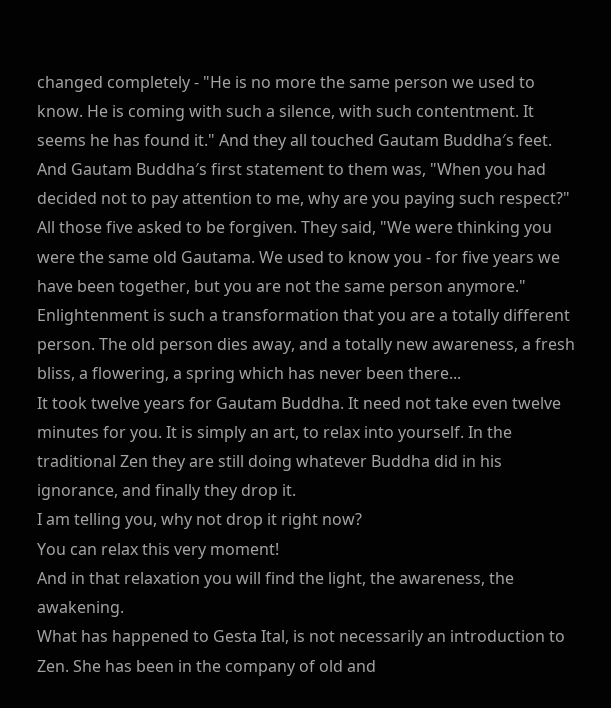changed completely - "He is no more the same person we used to know. He is coming with such a silence, with such contentment. It seems he has found it." And they all touched Gautam Buddha′s feet.
And Gautam Buddha′s first statement to them was, "When you had decided not to pay attention to me, why are you paying such respect?"
All those five asked to be forgiven. They said, "We were thinking you were the same old Gautama. We used to know you - for five years we have been together, but you are not the same person anymore."
Enlightenment is such a transformation that you are a totally different person. The old person dies away, and a totally new awareness, a fresh bliss, a flowering, a spring which has never been there...
It took twelve years for Gautam Buddha. It need not take even twelve minutes for you. It is simply an art, to relax into yourself. In the traditional Zen they are still doing whatever Buddha did in his ignorance, and finally they drop it.
I am telling you, why not drop it right now?
You can relax this very moment!
And in that relaxation you will find the light, the awareness, the awakening.
What has happened to Gesta Ital, is not necessarily an introduction to Zen. She has been in the company of old and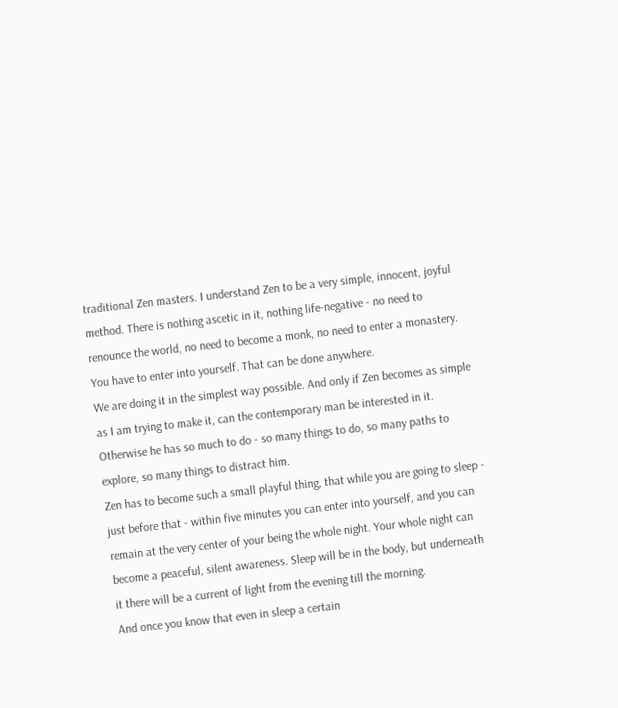traditional Zen masters. I understand Zen to be a very simple, innocent, joyful method. There is nothing ascetic in it, nothing life-negative - no need to renounce the world, no need to become a monk, no need to enter a monastery. You have to enter into yourself. That can be done anywhere.
We are doing it in the simplest way possible. And only if Zen becomes as simple as I am trying to make it, can the contemporary man be interested in it. Otherwise he has so much to do - so many things to do, so many paths to explore, so many things to distract him.
Zen has to become such a small playful thing, that while you are going to sleep - just before that - within five minutes you can enter into yourself, and you can remain at the very center of your being the whole night. Your whole night can become a peaceful, silent awareness. Sleep will be in the body, but underneath it there will be a current of light from the evening till the morning.
And once you know that even in sleep a certain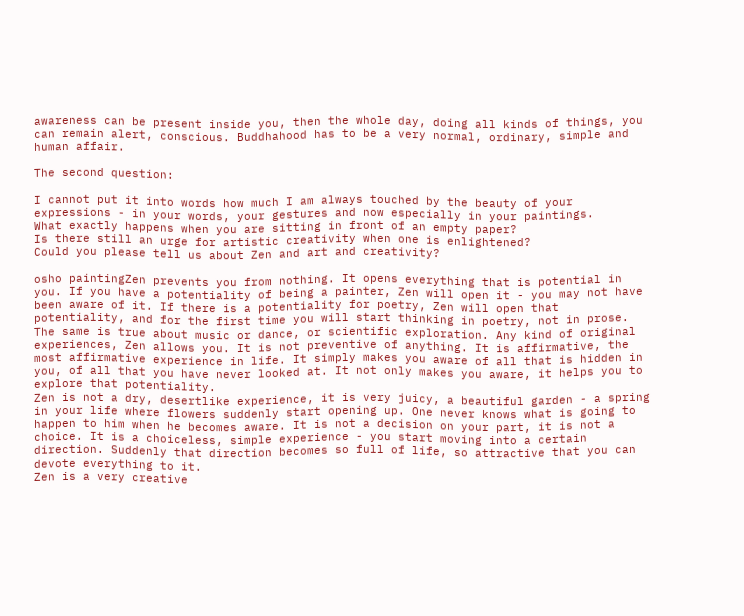awareness can be present inside you, then the whole day, doing all kinds of things, you can remain alert, conscious. Buddhahood has to be a very normal, ordinary, simple and human affair.

The second question:

I cannot put it into words how much I am always touched by the beauty of your expressions - in your words, your gestures and now especially in your paintings.
What exactly happens when you are sitting in front of an empty paper?
Is there still an urge for artistic creativity when one is enlightened?
Could you please tell us about Zen and art and creativity?

osho paintingZen prevents you from nothing. It opens everything that is potential in you. If you have a potentiality of being a painter, Zen will open it - you may not have been aware of it. If there is a potentiality for poetry, Zen will open that potentiality, and for the first time you will start thinking in poetry, not in prose.
The same is true about music or dance, or scientific exploration. Any kind of original experiences, Zen allows you. It is not preventive of anything. It is affirmative, the most affirmative experience in life. It simply makes you aware of all that is hidden in you, of all that you have never looked at. It not only makes you aware, it helps you to explore that potentiality.
Zen is not a dry, desertlike experience, it is very juicy, a beautiful garden - a spring in your life where flowers suddenly start opening up. One never knows what is going to happen to him when he becomes aware. It is not a decision on your part, it is not a choice. It is a choiceless, simple experience - you start moving into a certain direction. Suddenly that direction becomes so full of life, so attractive that you can devote everything to it.
Zen is a very creative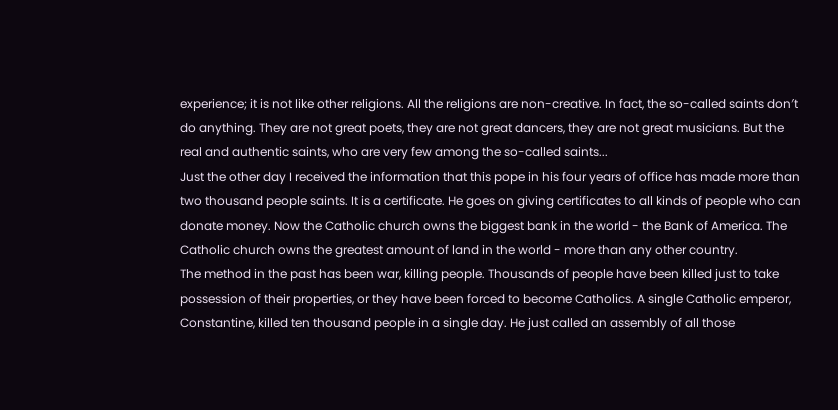experience; it is not like other religions. All the religions are non-creative. In fact, the so-called saints don′t do anything. They are not great poets, they are not great dancers, they are not great musicians. But the real and authentic saints, who are very few among the so-called saints...
Just the other day I received the information that this pope in his four years of office has made more than two thousand people saints. It is a certificate. He goes on giving certificates to all kinds of people who can donate money. Now the Catholic church owns the biggest bank in the world - the Bank of America. The Catholic church owns the greatest amount of land in the world - more than any other country.
The method in the past has been war, killing people. Thousands of people have been killed just to take possession of their properties, or they have been forced to become Catholics. A single Catholic emperor, Constantine, killed ten thousand people in a single day. He just called an assembly of all those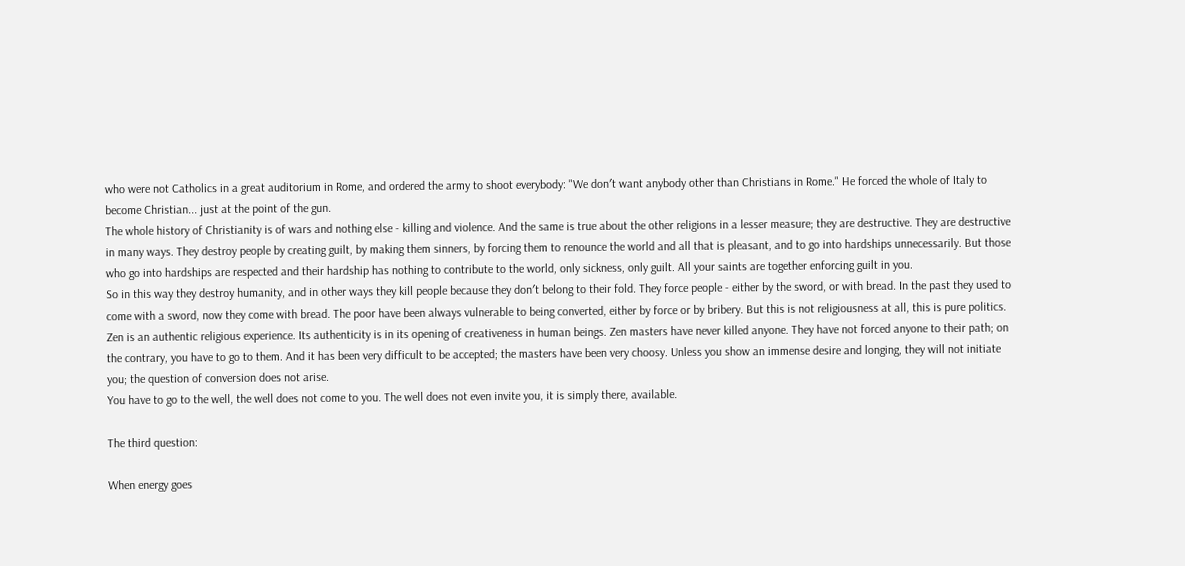who were not Catholics in a great auditorium in Rome, and ordered the army to shoot everybody: "We don′t want anybody other than Christians in Rome." He forced the whole of Italy to become Christian... just at the point of the gun.
The whole history of Christianity is of wars and nothing else - killing and violence. And the same is true about the other religions in a lesser measure; they are destructive. They are destructive in many ways. They destroy people by creating guilt, by making them sinners, by forcing them to renounce the world and all that is pleasant, and to go into hardships unnecessarily. But those who go into hardships are respected and their hardship has nothing to contribute to the world, only sickness, only guilt. All your saints are together enforcing guilt in you.
So in this way they destroy humanity, and in other ways they kill people because they don′t belong to their fold. They force people - either by the sword, or with bread. In the past they used to come with a sword, now they come with bread. The poor have been always vulnerable to being converted, either by force or by bribery. But this is not religiousness at all, this is pure politics.
Zen is an authentic religious experience. Its authenticity is in its opening of creativeness in human beings. Zen masters have never killed anyone. They have not forced anyone to their path; on the contrary, you have to go to them. And it has been very difficult to be accepted; the masters have been very choosy. Unless you show an immense desire and longing, they will not initiate you; the question of conversion does not arise.
You have to go to the well, the well does not come to you. The well does not even invite you, it is simply there, available.

The third question:

When energy goes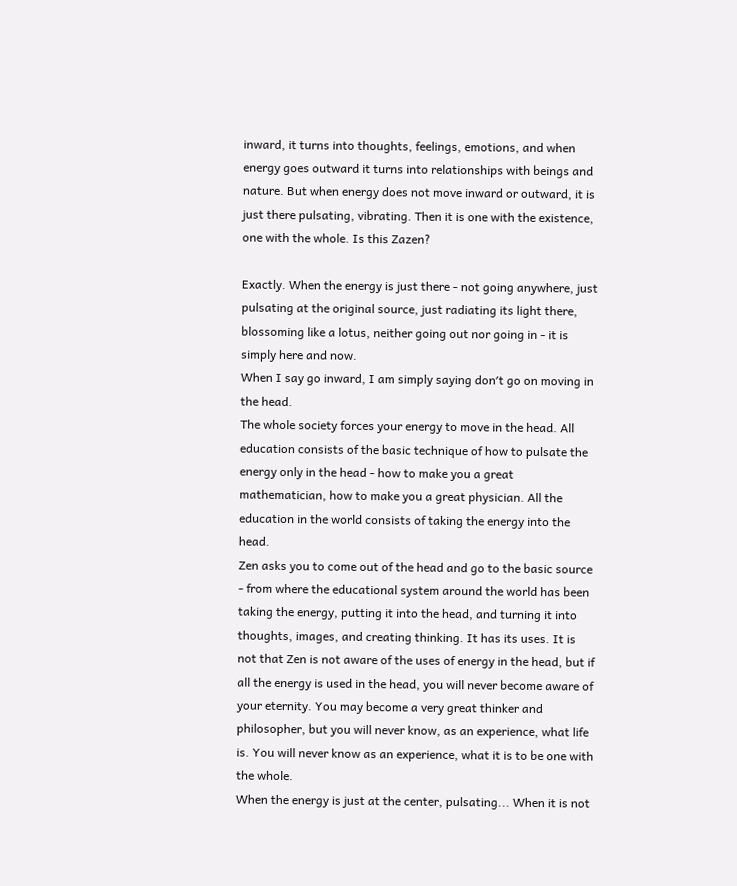inward, it turns into thoughts, feelings, emotions, and when energy goes outward it turns into relationships with beings and nature. But when energy does not move inward or outward, it is just there pulsating, vibrating. Then it is one with the existence, one with the whole. Is this Zazen?

Exactly. When the energy is just there - not going anywhere, just pulsating at the original source, just radiating its light there, blossoming like a lotus, neither going out nor going in - it is simply here and now.
When I say go inward, I am simply saying don′t go on moving in the head.
The whole society forces your energy to move in the head. All education consists of the basic technique of how to pulsate the energy only in the head - how to make you a great mathematician, how to make you a great physician. All the education in the world consists of taking the energy into the head.
Zen asks you to come out of the head and go to the basic source - from where the educational system around the world has been taking the energy, putting it into the head, and turning it into thoughts, images, and creating thinking. It has its uses. It is not that Zen is not aware of the uses of energy in the head, but if all the energy is used in the head, you will never become aware of your eternity. You may become a very great thinker and philosopher, but you will never know, as an experience, what life is. You will never know as an experience, what it is to be one with the whole.
When the energy is just at the center, pulsating... When it is not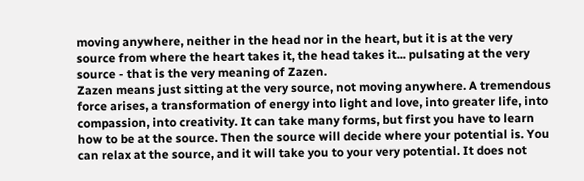moving anywhere, neither in the head nor in the heart, but it is at the very source from where the heart takes it, the head takes it... pulsating at the very source - that is the very meaning of Zazen.
Zazen means just sitting at the very source, not moving anywhere. A tremendous force arises, a transformation of energy into light and love, into greater life, into compassion, into creativity. It can take many forms, but first you have to learn how to be at the source. Then the source will decide where your potential is. You can relax at the source, and it will take you to your very potential. It does not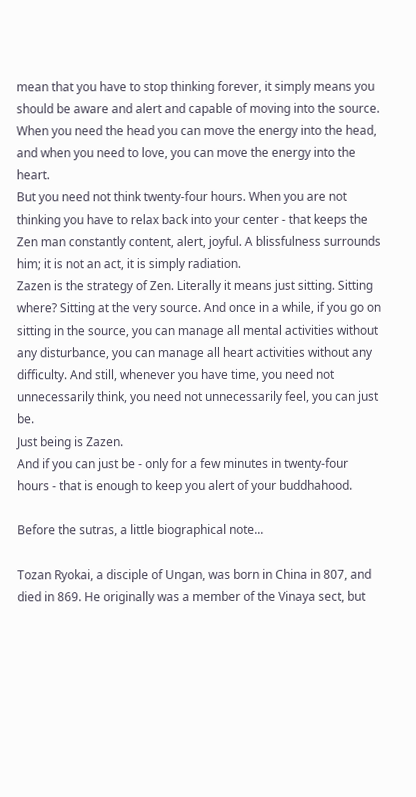mean that you have to stop thinking forever, it simply means you should be aware and alert and capable of moving into the source. When you need the head you can move the energy into the head, and when you need to love, you can move the energy into the heart.
But you need not think twenty-four hours. When you are not thinking you have to relax back into your center - that keeps the Zen man constantly content, alert, joyful. A blissfulness surrounds him; it is not an act, it is simply radiation.
Zazen is the strategy of Zen. Literally it means just sitting. Sitting where? Sitting at the very source. And once in a while, if you go on sitting in the source, you can manage all mental activities without any disturbance, you can manage all heart activities without any difficulty. And still, whenever you have time, you need not unnecessarily think, you need not unnecessarily feel, you can just be.
Just being is Zazen.
And if you can just be - only for a few minutes in twenty-four hours - that is enough to keep you alert of your buddhahood.

Before the sutras, a little biographical note...

Tozan Ryokai, a disciple of Ungan, was born in China in 807, and died in 869. He originally was a member of the Vinaya sect, but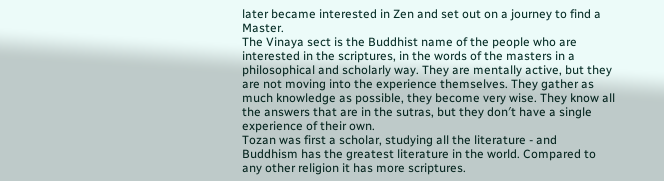later became interested in Zen and set out on a journey to find a Master.
The Vinaya sect is the Buddhist name of the people who are interested in the scriptures, in the words of the masters in a philosophical and scholarly way. They are mentally active, but they are not moving into the experience themselves. They gather as much knowledge as possible, they become very wise. They know all the answers that are in the sutras, but they don′t have a single experience of their own.
Tozan was first a scholar, studying all the literature - and Buddhism has the greatest literature in the world. Compared to any other religion it has more scriptures.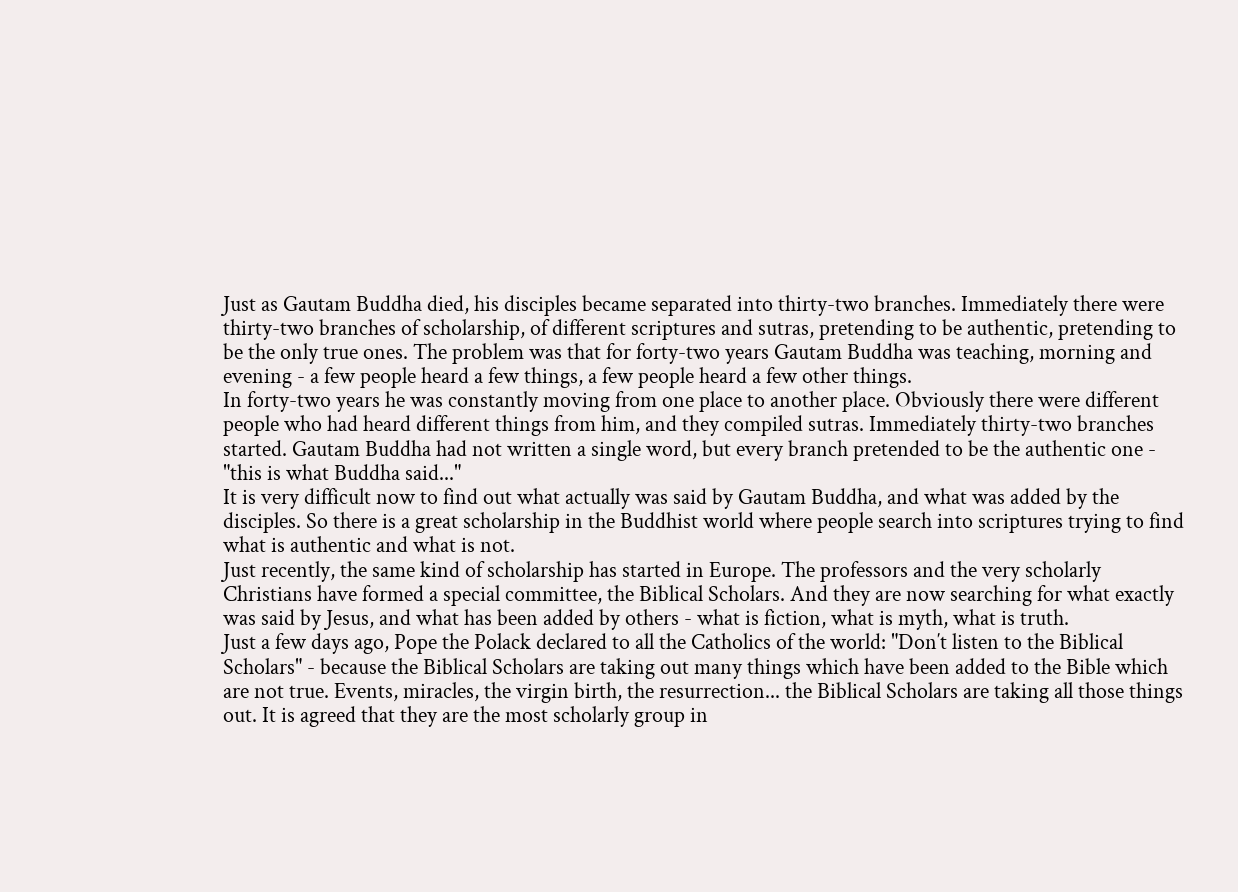Just as Gautam Buddha died, his disciples became separated into thirty-two branches. Immediately there were thirty-two branches of scholarship, of different scriptures and sutras, pretending to be authentic, pretending to be the only true ones. The problem was that for forty-two years Gautam Buddha was teaching, morning and evening - a few people heard a few things, a few people heard a few other things.
In forty-two years he was constantly moving from one place to another place. Obviously there were different people who had heard different things from him, and they compiled sutras. Immediately thirty-two branches started. Gautam Buddha had not written a single word, but every branch pretended to be the authentic one - "this is what Buddha said..."
It is very difficult now to find out what actually was said by Gautam Buddha, and what was added by the disciples. So there is a great scholarship in the Buddhist world where people search into scriptures trying to find what is authentic and what is not.
Just recently, the same kind of scholarship has started in Europe. The professors and the very scholarly Christians have formed a special committee, the Biblical Scholars. And they are now searching for what exactly was said by Jesus, and what has been added by others - what is fiction, what is myth, what is truth.
Just a few days ago, Pope the Polack declared to all the Catholics of the world: "Don′t listen to the Biblical Scholars" - because the Biblical Scholars are taking out many things which have been added to the Bible which are not true. Events, miracles, the virgin birth, the resurrection... the Biblical Scholars are taking all those things out. It is agreed that they are the most scholarly group in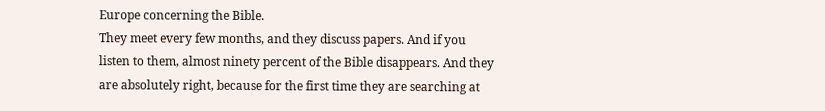Europe concerning the Bible.
They meet every few months, and they discuss papers. And if you listen to them, almost ninety percent of the Bible disappears. And they are absolutely right, because for the first time they are searching at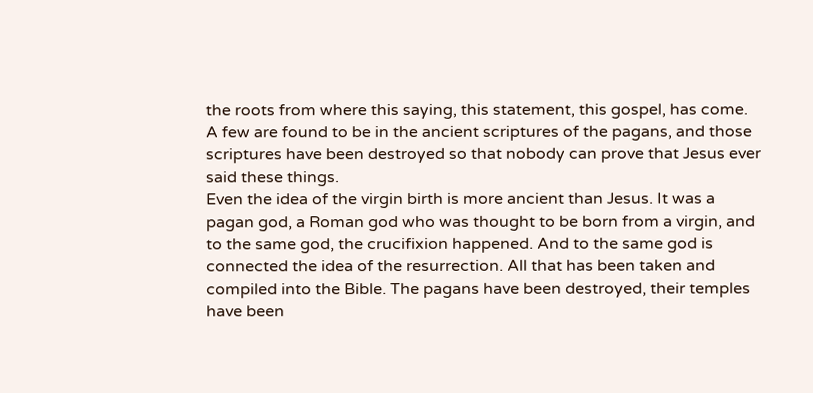the roots from where this saying, this statement, this gospel, has come. A few are found to be in the ancient scriptures of the pagans, and those scriptures have been destroyed so that nobody can prove that Jesus ever said these things.
Even the idea of the virgin birth is more ancient than Jesus. It was a pagan god, a Roman god who was thought to be born from a virgin, and to the same god, the crucifixion happened. And to the same god is connected the idea of the resurrection. All that has been taken and compiled into the Bible. The pagans have been destroyed, their temples have been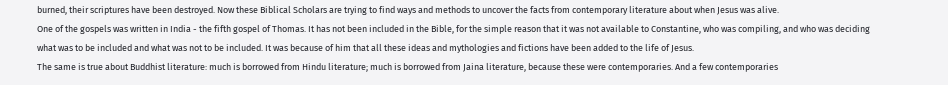burned, their scriptures have been destroyed. Now these Biblical Scholars are trying to find ways and methods to uncover the facts from contemporary literature about when Jesus was alive.
One of the gospels was written in India - the fifth gospel of Thomas. It has not been included in the Bible, for the simple reason that it was not available to Constantine, who was compiling, and who was deciding what was to be included and what was not to be included. It was because of him that all these ideas and mythologies and fictions have been added to the life of Jesus.
The same is true about Buddhist literature: much is borrowed from Hindu literature; much is borrowed from Jaina literature, because these were contemporaries. And a few contemporaries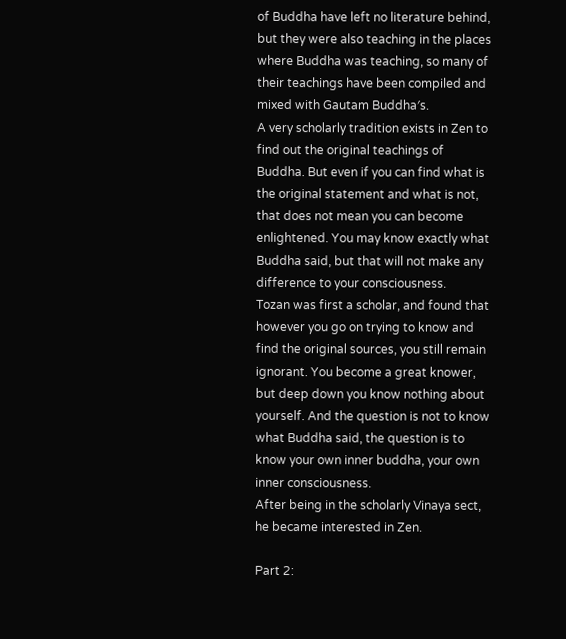of Buddha have left no literature behind, but they were also teaching in the places where Buddha was teaching, so many of their teachings have been compiled and mixed with Gautam Buddha′s.
A very scholarly tradition exists in Zen to find out the original teachings of Buddha. But even if you can find what is the original statement and what is not, that does not mean you can become enlightened. You may know exactly what Buddha said, but that will not make any difference to your consciousness.
Tozan was first a scholar, and found that however you go on trying to know and find the original sources, you still remain ignorant. You become a great knower, but deep down you know nothing about yourself. And the question is not to know what Buddha said, the question is to know your own inner buddha, your own inner consciousness.
After being in the scholarly Vinaya sect, he became interested in Zen.

Part 2: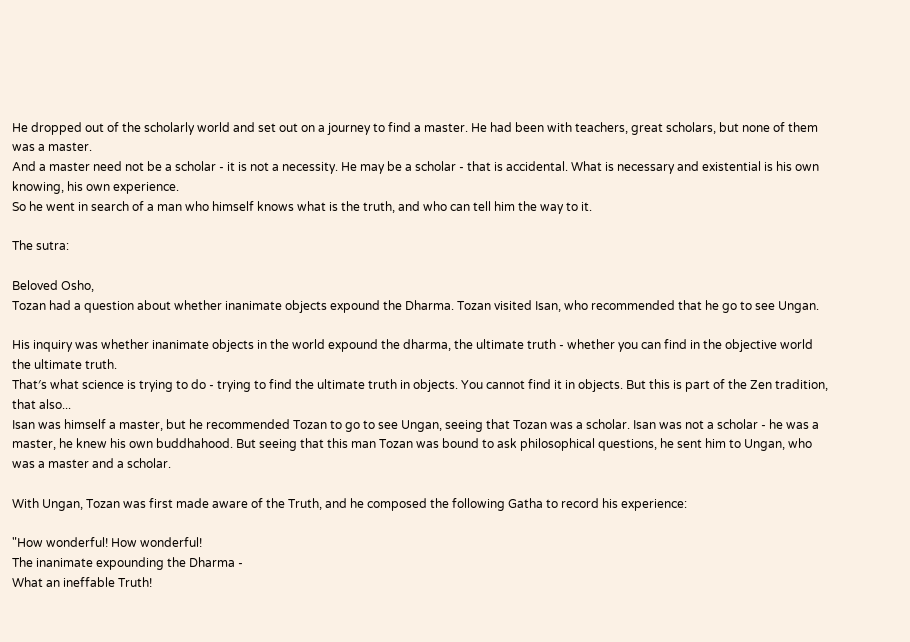He dropped out of the scholarly world and set out on a journey to find a master. He had been with teachers, great scholars, but none of them was a master.
And a master need not be a scholar - it is not a necessity. He may be a scholar - that is accidental. What is necessary and existential is his own knowing, his own experience.
So he went in search of a man who himself knows what is the truth, and who can tell him the way to it.

The sutra:

Beloved Osho,
Tozan had a question about whether inanimate objects expound the Dharma. Tozan visited Isan, who recommended that he go to see Ungan.

His inquiry was whether inanimate objects in the world expound the dharma, the ultimate truth - whether you can find in the objective world the ultimate truth.
That′s what science is trying to do - trying to find the ultimate truth in objects. You cannot find it in objects. But this is part of the Zen tradition, that also...
Isan was himself a master, but he recommended Tozan to go to see Ungan, seeing that Tozan was a scholar. Isan was not a scholar - he was a master, he knew his own buddhahood. But seeing that this man Tozan was bound to ask philosophical questions, he sent him to Ungan, who was a master and a scholar.

With Ungan, Tozan was first made aware of the Truth, and he composed the following Gatha to record his experience:

"How wonderful! How wonderful!
The inanimate expounding the Dharma -
What an ineffable Truth!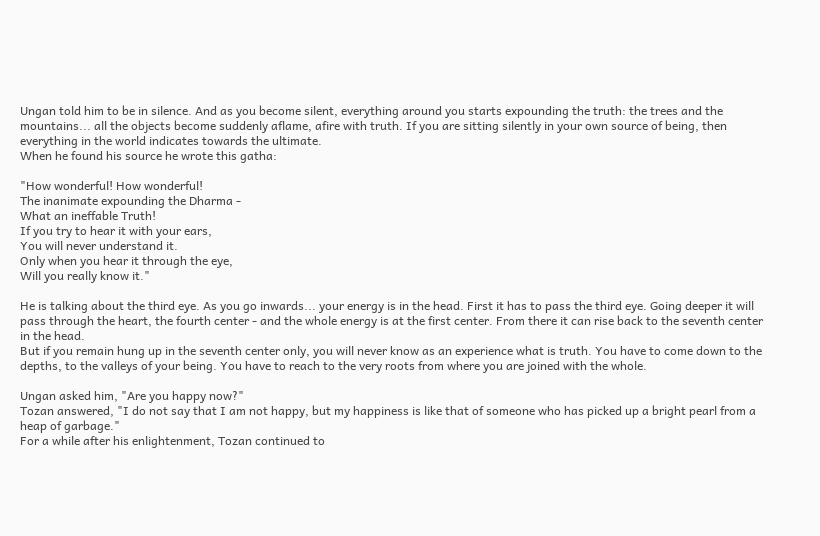Ungan told him to be in silence. And as you become silent, everything around you starts expounding the truth: the trees and the mountains... all the objects become suddenly aflame, afire with truth. If you are sitting silently in your own source of being, then everything in the world indicates towards the ultimate.
When he found his source he wrote this gatha:

"How wonderful! How wonderful!
The inanimate expounding the Dharma -
What an ineffable Truth!
If you try to hear it with your ears,
You will never understand it.
Only when you hear it through the eye,
Will you really know it."

He is talking about the third eye. As you go inwards... your energy is in the head. First it has to pass the third eye. Going deeper it will pass through the heart, the fourth center - and the whole energy is at the first center. From there it can rise back to the seventh center in the head.
But if you remain hung up in the seventh center only, you will never know as an experience what is truth. You have to come down to the depths, to the valleys of your being. You have to reach to the very roots from where you are joined with the whole.

Ungan asked him, "Are you happy now?"
Tozan answered, "I do not say that I am not happy, but my happiness is like that of someone who has picked up a bright pearl from a heap of garbage."
For a while after his enlightenment, Tozan continued to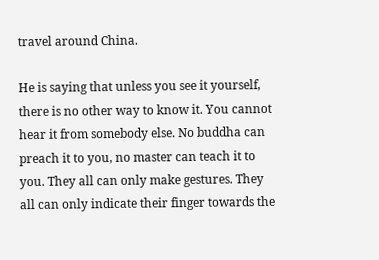travel around China.

He is saying that unless you see it yourself, there is no other way to know it. You cannot hear it from somebody else. No buddha can preach it to you, no master can teach it to you. They all can only make gestures. They all can only indicate their finger towards the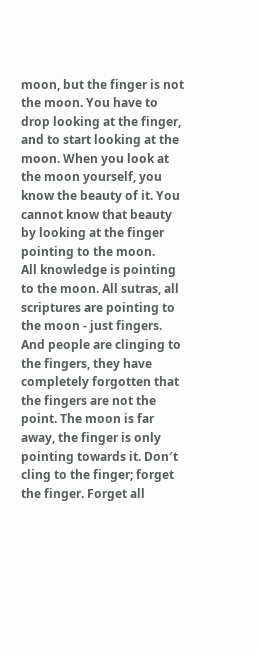moon, but the finger is not the moon. You have to drop looking at the finger, and to start looking at the moon. When you look at the moon yourself, you know the beauty of it. You cannot know that beauty by looking at the finger pointing to the moon.
All knowledge is pointing to the moon. All sutras, all scriptures are pointing to the moon - just fingers. And people are clinging to the fingers, they have completely forgotten that the fingers are not the point. The moon is far away, the finger is only pointing towards it. Don′t cling to the finger; forget the finger. Forget all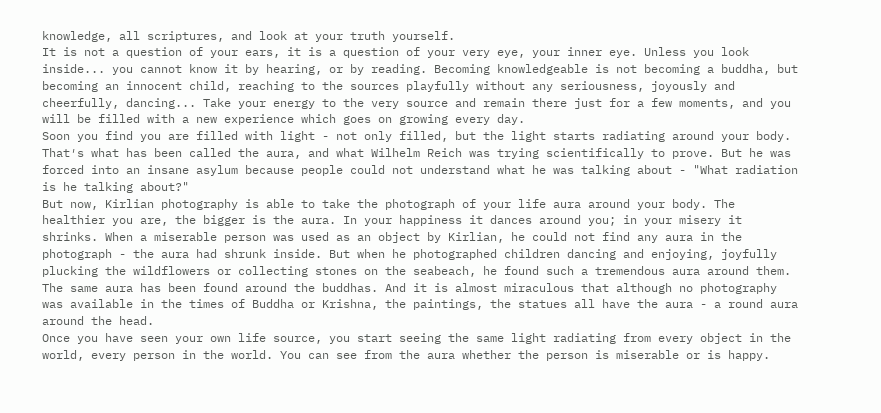knowledge, all scriptures, and look at your truth yourself.
It is not a question of your ears, it is a question of your very eye, your inner eye. Unless you look inside... you cannot know it by hearing, or by reading. Becoming knowledgeable is not becoming a buddha, but becoming an innocent child, reaching to the sources playfully without any seriousness, joyously and cheerfully, dancing... Take your energy to the very source and remain there just for a few moments, and you will be filled with a new experience which goes on growing every day.
Soon you find you are filled with light - not only filled, but the light starts radiating around your body. That′s what has been called the aura, and what Wilhelm Reich was trying scientifically to prove. But he was forced into an insane asylum because people could not understand what he was talking about - "What radiation is he talking about?"
But now, Kirlian photography is able to take the photograph of your life aura around your body. The healthier you are, the bigger is the aura. In your happiness it dances around you; in your misery it shrinks. When a miserable person was used as an object by Kirlian, he could not find any aura in the photograph - the aura had shrunk inside. But when he photographed children dancing and enjoying, joyfully plucking the wildflowers or collecting stones on the seabeach, he found such a tremendous aura around them.
The same aura has been found around the buddhas. And it is almost miraculous that although no photography was available in the times of Buddha or Krishna, the paintings, the statues all have the aura - a round aura around the head.
Once you have seen your own life source, you start seeing the same light radiating from every object in the world, every person in the world. You can see from the aura whether the person is miserable or is happy.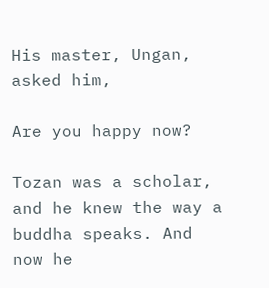His master, Ungan, asked him,

Are you happy now?

Tozan was a scholar, and he knew the way a buddha speaks. And now he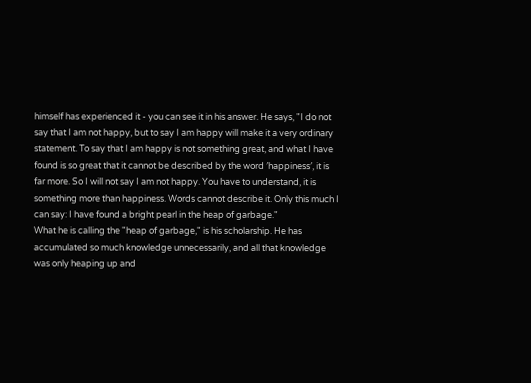himself has experienced it - you can see it in his answer. He says, "I do not say that I am not happy, but to say I am happy will make it a very ordinary statement. To say that I am happy is not something great, and what I have found is so great that it cannot be described by the word ′happiness′, it is far more. So I will not say I am not happy. You have to understand, it is something more than happiness. Words cannot describe it. Only this much I can say: I have found a bright pearl in the heap of garbage."
What he is calling the "heap of garbage," is his scholarship. He has accumulated so much knowledge unnecessarily, and all that knowledge was only heaping up and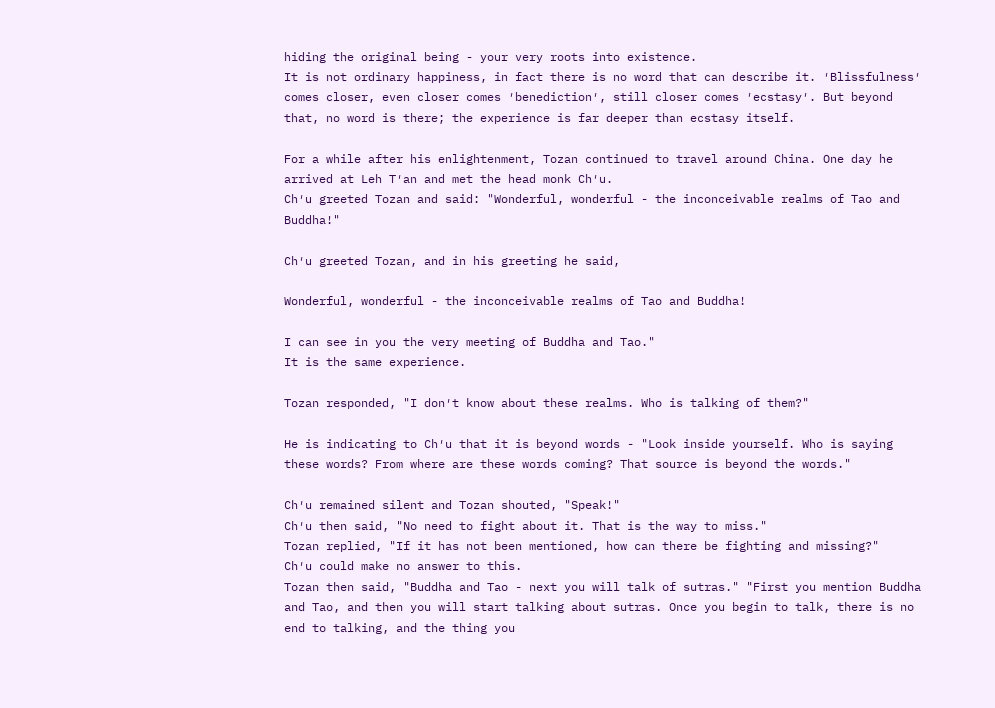hiding the original being - your very roots into existence.
It is not ordinary happiness, in fact there is no word that can describe it. ′Blissfulness′ comes closer, even closer comes ′benediction′, still closer comes ′ecstasy′. But beyond that, no word is there; the experience is far deeper than ecstasy itself.

For a while after his enlightenment, Tozan continued to travel around China. One day he arrived at Leh T′an and met the head monk Ch′u.
Ch′u greeted Tozan and said: "Wonderful, wonderful - the inconceivable realms of Tao and Buddha!"

Ch′u greeted Tozan, and in his greeting he said,

Wonderful, wonderful - the inconceivable realms of Tao and Buddha!

I can see in you the very meeting of Buddha and Tao."
It is the same experience.

Tozan responded, "I don′t know about these realms. Who is talking of them?"

He is indicating to Ch′u that it is beyond words - "Look inside yourself. Who is saying these words? From where are these words coming? That source is beyond the words."

Ch′u remained silent and Tozan shouted, "Speak!"
Ch′u then said, "No need to fight about it. That is the way to miss."
Tozan replied, "If it has not been mentioned, how can there be fighting and missing?"
Ch′u could make no answer to this.
Tozan then said, "Buddha and Tao - next you will talk of sutras." "First you mention Buddha and Tao, and then you will start talking about sutras. Once you begin to talk, there is no end to talking, and the thing you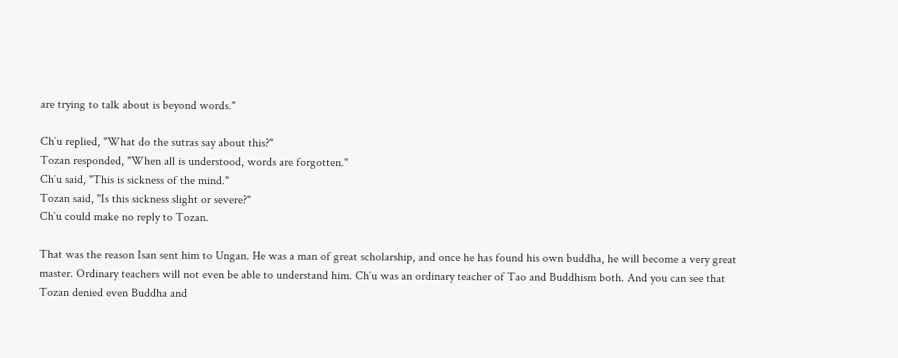are trying to talk about is beyond words."

Ch′u replied, "What do the sutras say about this?"
Tozan responded, "When all is understood, words are forgotten."
Ch′u said, "This is sickness of the mind."
Tozan said, "Is this sickness slight or severe?"
Ch′u could make no reply to Tozan.

That was the reason Isan sent him to Ungan. He was a man of great scholarship, and once he has found his own buddha, he will become a very great master. Ordinary teachers will not even be able to understand him. Ch′u was an ordinary teacher of Tao and Buddhism both. And you can see that Tozan denied even Buddha and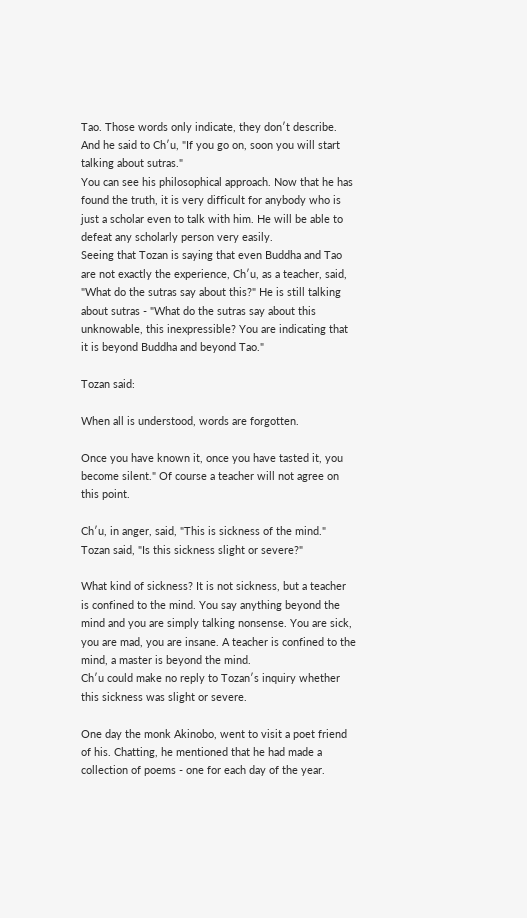Tao. Those words only indicate, they don′t describe. And he said to Ch′u, "If you go on, soon you will start talking about sutras."
You can see his philosophical approach. Now that he has found the truth, it is very difficult for anybody who is just a scholar even to talk with him. He will be able to defeat any scholarly person very easily.
Seeing that Tozan is saying that even Buddha and Tao are not exactly the experience, Ch′u, as a teacher, said, "What do the sutras say about this?" He is still talking about sutras - "What do the sutras say about this unknowable, this inexpressible? You are indicating that it is beyond Buddha and beyond Tao."

Tozan said:

When all is understood, words are forgotten.

Once you have known it, once you have tasted it, you become silent." Of course a teacher will not agree on this point.

Ch′u, in anger, said, "This is sickness of the mind."
Tozan said, "Is this sickness slight or severe?"

What kind of sickness? It is not sickness, but a teacher is confined to the mind. You say anything beyond the mind and you are simply talking nonsense. You are sick, you are mad, you are insane. A teacher is confined to the mind, a master is beyond the mind.
Ch′u could make no reply to Tozan′s inquiry whether this sickness was slight or severe.

One day the monk Akinobo, went to visit a poet friend of his. Chatting, he mentioned that he had made a collection of poems - one for each day of the year.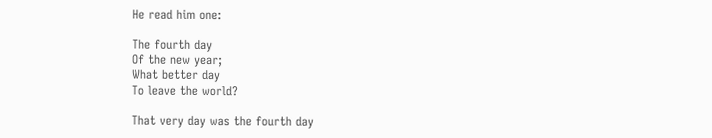He read him one:

The fourth day
Of the new year;
What better day
To leave the world?

That very day was the fourth day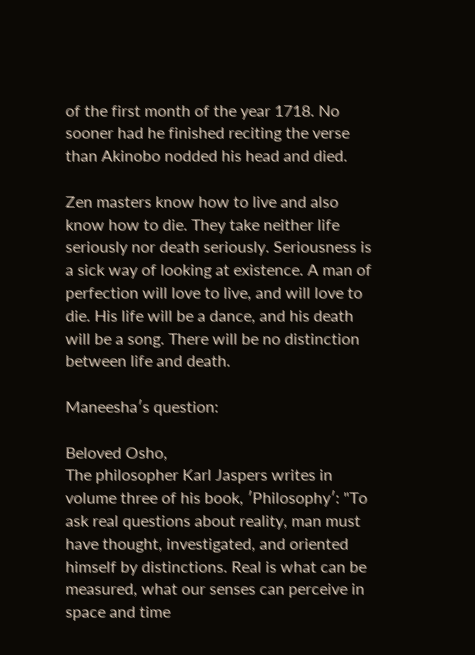of the first month of the year 1718. No sooner had he finished reciting the verse than Akinobo nodded his head and died.

Zen masters know how to live and also know how to die. They take neither life seriously nor death seriously. Seriousness is a sick way of looking at existence. A man of perfection will love to live, and will love to die. His life will be a dance, and his death will be a song. There will be no distinction between life and death.

Maneesha′s question:

Beloved Osho,
The philosopher Karl Jaspers writes in volume three of his book, ′Philosophy′: "To ask real questions about reality, man must have thought, investigated, and oriented himself by distinctions. Real is what can be measured, what our senses can perceive in space and time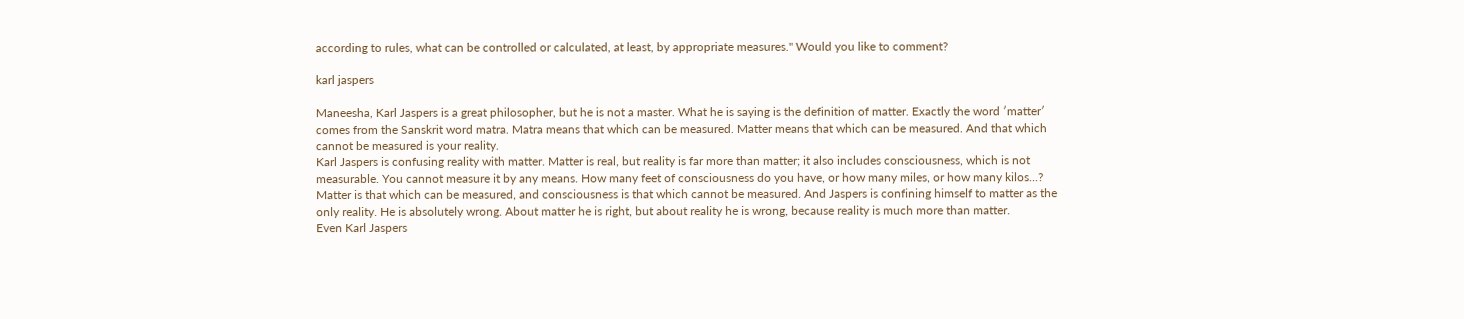according to rules, what can be controlled or calculated, at least, by appropriate measures." Would you like to comment?

karl jaspers

Maneesha, Karl Jaspers is a great philosopher, but he is not a master. What he is saying is the definition of matter. Exactly the word ′matter′ comes from the Sanskrit word matra. Matra means that which can be measured. Matter means that which can be measured. And that which cannot be measured is your reality.
Karl Jaspers is confusing reality with matter. Matter is real, but reality is far more than matter; it also includes consciousness, which is not measurable. You cannot measure it by any means. How many feet of consciousness do you have, or how many miles, or how many kilos...?
Matter is that which can be measured, and consciousness is that which cannot be measured. And Jaspers is confining himself to matter as the only reality. He is absolutely wrong. About matter he is right, but about reality he is wrong, because reality is much more than matter.
Even Karl Jaspers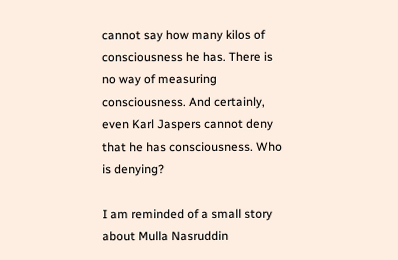cannot say how many kilos of consciousness he has. There is no way of measuring consciousness. And certainly, even Karl Jaspers cannot deny that he has consciousness. Who is denying?

I am reminded of a small story about Mulla Nasruddin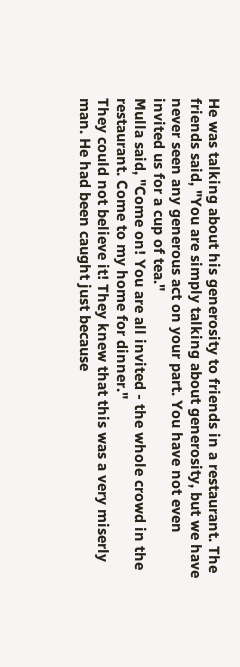He was talking about his generosity to friends in a restaurant. The friends said, "You are simply talking about generosity, but we have never seen any generous act on your part. You have not even invited us for a cup of tea."
Mulla said, "Come on! You are all invited - the whole crowd in the restaurant. Come to my home for dinner."
They could not believe it! They knew that this was a very miserly man. He had been caught just because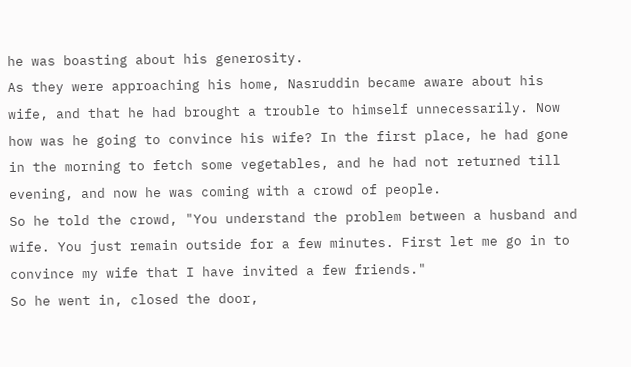he was boasting about his generosity.
As they were approaching his home, Nasruddin became aware about his wife, and that he had brought a trouble to himself unnecessarily. Now how was he going to convince his wife? In the first place, he had gone in the morning to fetch some vegetables, and he had not returned till evening, and now he was coming with a crowd of people.
So he told the crowd, "You understand the problem between a husband and wife. You just remain outside for a few minutes. First let me go in to convince my wife that I have invited a few friends."
So he went in, closed the door,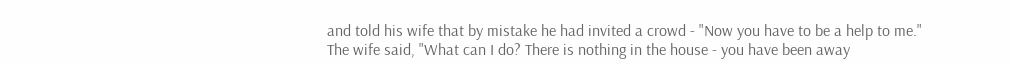and told his wife that by mistake he had invited a crowd - "Now you have to be a help to me."
The wife said, "What can I do? There is nothing in the house - you have been away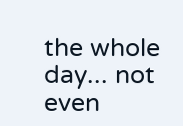the whole day... not even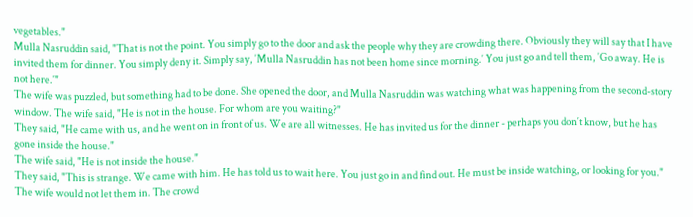vegetables."
Mulla Nasruddin said, "That is not the point. You simply go to the door and ask the people why they are crowding there. Obviously they will say that I have invited them for dinner. You simply deny it. Simply say, ′Mulla Nasruddin has not been home since morning.′ You just go and tell them, ′Go away. He is not here.′"
The wife was puzzled, but something had to be done. She opened the door, and Mulla Nasruddin was watching what was happening from the second-story window. The wife said, "He is not in the house. For whom are you waiting?"
They said, "He came with us, and he went on in front of us. We are all witnesses. He has invited us for the dinner - perhaps you don′t know, but he has gone inside the house."
The wife said, "He is not inside the house."
They said, "This is strange. We came with him. He has told us to wait here. You just go in and find out. He must be inside watching, or looking for you."
The wife would not let them in. The crowd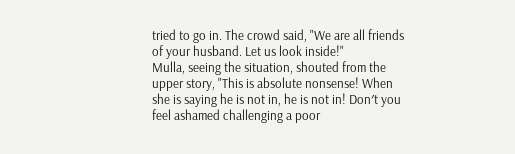tried to go in. The crowd said, "We are all friends of your husband. Let us look inside!"
Mulla, seeing the situation, shouted from the upper story, "This is absolute nonsense! When she is saying he is not in, he is not in! Don′t you feel ashamed challenging a poor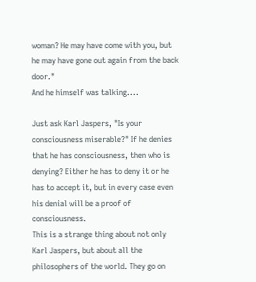woman? He may have come with you, but he may have gone out again from the back door."
And he himself was talking....

Just ask Karl Jaspers, "Is your consciousness miserable?" If he denies that he has consciousness, then who is denying? Either he has to deny it or he has to accept it, but in every case even his denial will be a proof of consciousness.
This is a strange thing about not only Karl Jaspers, but about all the philosophers of the world. They go on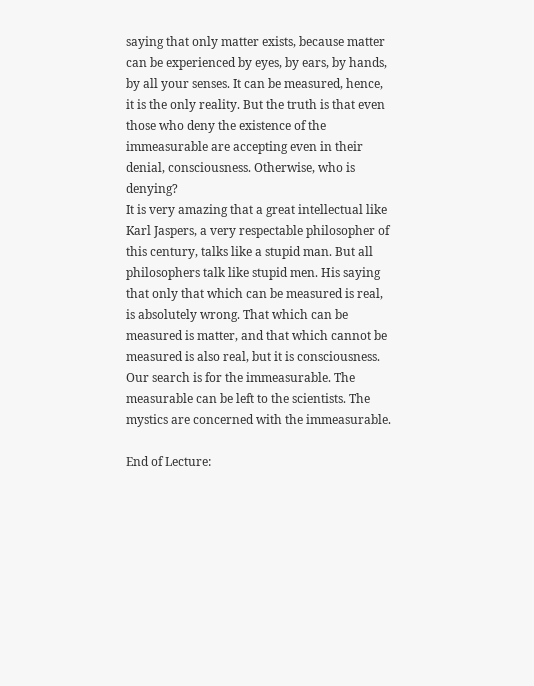saying that only matter exists, because matter can be experienced by eyes, by ears, by hands, by all your senses. It can be measured, hence, it is the only reality. But the truth is that even those who deny the existence of the immeasurable are accepting even in their denial, consciousness. Otherwise, who is denying?
It is very amazing that a great intellectual like Karl Jaspers, a very respectable philosopher of this century, talks like a stupid man. But all philosophers talk like stupid men. His saying that only that which can be measured is real, is absolutely wrong. That which can be measured is matter, and that which cannot be measured is also real, but it is consciousness.
Our search is for the immeasurable. The measurable can be left to the scientists. The mystics are concerned with the immeasurable.

End of Lecture: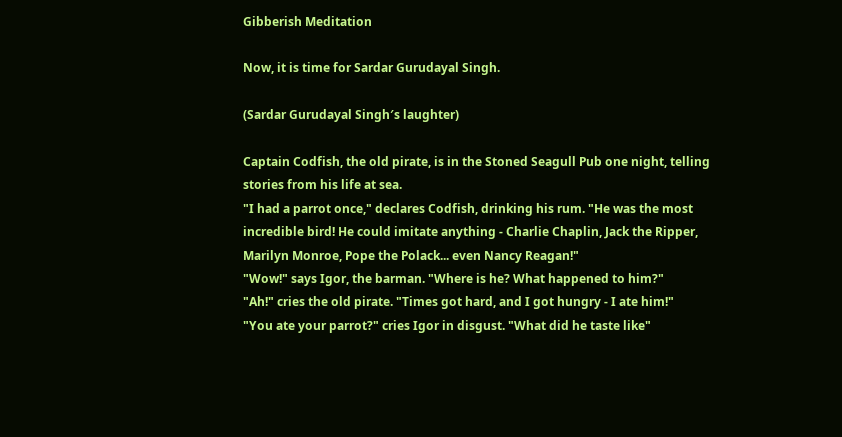Gibberish Meditation

Now, it is time for Sardar Gurudayal Singh.

(Sardar Gurudayal Singh′s laughter)

Captain Codfish, the old pirate, is in the Stoned Seagull Pub one night, telling stories from his life at sea.
"I had a parrot once," declares Codfish, drinking his rum. "He was the most incredible bird! He could imitate anything - Charlie Chaplin, Jack the Ripper, Marilyn Monroe, Pope the Polack... even Nancy Reagan!"
"Wow!" says Igor, the barman. "Where is he? What happened to him?"
"Ah!" cries the old pirate. "Times got hard, and I got hungry - I ate him!"
"You ate your parrot?" cries Igor in disgust. "What did he taste like"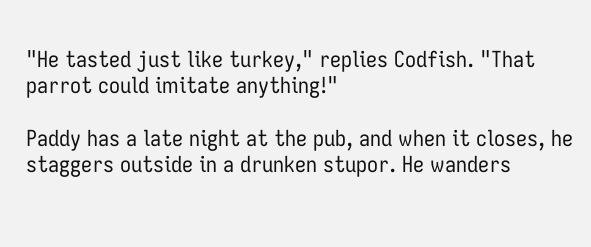"He tasted just like turkey," replies Codfish. "That parrot could imitate anything!"

Paddy has a late night at the pub, and when it closes, he staggers outside in a drunken stupor. He wanders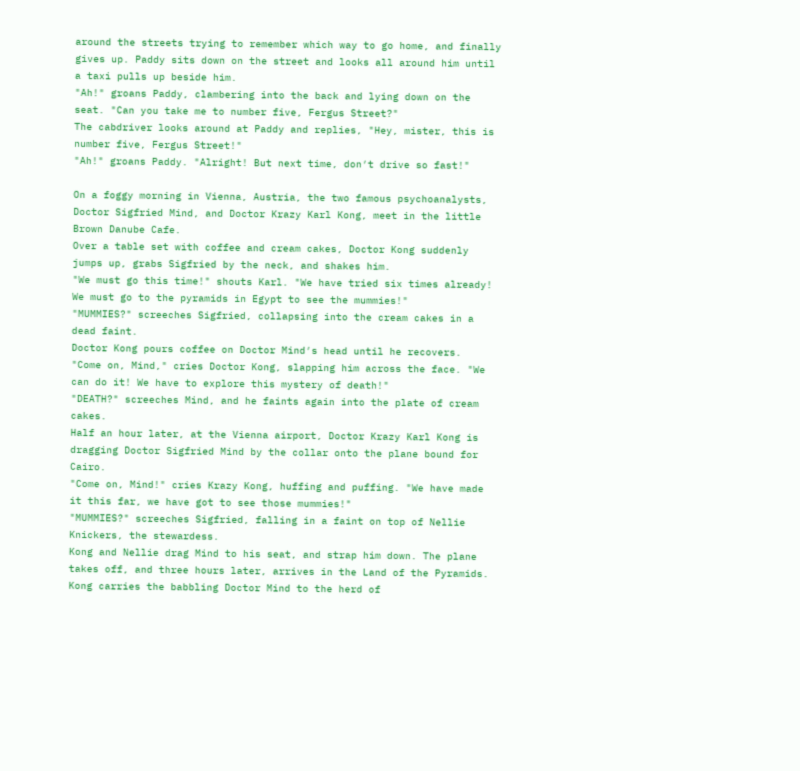around the streets trying to remember which way to go home, and finally gives up. Paddy sits down on the street and looks all around him until a taxi pulls up beside him.
"Ah!" groans Paddy, clambering into the back and lying down on the seat. "Can you take me to number five, Fergus Street?"
The cabdriver looks around at Paddy and replies, "Hey, mister, this is number five, Fergus Street!"
"Ah!" groans Paddy. "Alright! But next time, don′t drive so fast!"

On a foggy morning in Vienna, Austria, the two famous psychoanalysts, Doctor Sigfried Mind, and Doctor Krazy Karl Kong, meet in the little Brown Danube Cafe.
Over a table set with coffee and cream cakes, Doctor Kong suddenly jumps up, grabs Sigfried by the neck, and shakes him.
"We must go this time!" shouts Karl. "We have tried six times already! We must go to the pyramids in Egypt to see the mummies!"
"MUMMIES?" screeches Sigfried, collapsing into the cream cakes in a dead faint.
Doctor Kong pours coffee on Doctor Mind′s head until he recovers.
"Come on, Mind," cries Doctor Kong, slapping him across the face. "We can do it! We have to explore this mystery of death!"
"DEATH?" screeches Mind, and he faints again into the plate of cream cakes.
Half an hour later, at the Vienna airport, Doctor Krazy Karl Kong is dragging Doctor Sigfried Mind by the collar onto the plane bound for Cairo.
"Come on, Mind!" cries Krazy Kong, huffing and puffing. "We have made it this far, we have got to see those mummies!"
"MUMMIES?" screeches Sigfried, falling in a faint on top of Nellie Knickers, the stewardess.
Kong and Nellie drag Mind to his seat, and strap him down. The plane takes off, and three hours later, arrives in the Land of the Pyramids. Kong carries the babbling Doctor Mind to the herd of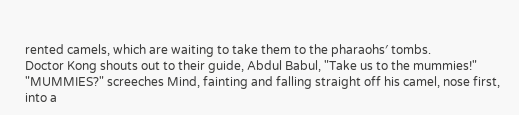rented camels, which are waiting to take them to the pharaohs′ tombs.
Doctor Kong shouts out to their guide, Abdul Babul, "Take us to the mummies!"
"MUMMIES?" screeches Mind, fainting and falling straight off his camel, nose first, into a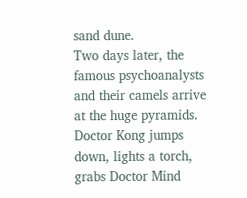sand dune.
Two days later, the famous psychoanalysts and their camels arrive at the huge pyramids. Doctor Kong jumps down, lights a torch, grabs Doctor Mind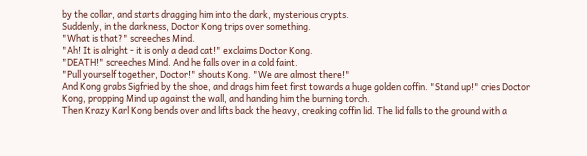by the collar, and starts dragging him into the dark, mysterious crypts.
Suddenly, in the darkness, Doctor Kong trips over something.
"What is that?" screeches Mind.
"Ah! It is alright - it is only a dead cat!" exclaims Doctor Kong.
"DEATH!" screeches Mind. And he falls over in a cold faint.
"Pull yourself together, Doctor!" shouts Kong. "We are almost there!"
And Kong grabs Sigfried by the shoe, and drags him feet first towards a huge golden coffin. "Stand up!" cries Doctor Kong, propping Mind up against the wall, and handing him the burning torch.
Then Krazy Karl Kong bends over and lifts back the heavy, creaking coffin lid. The lid falls to the ground with a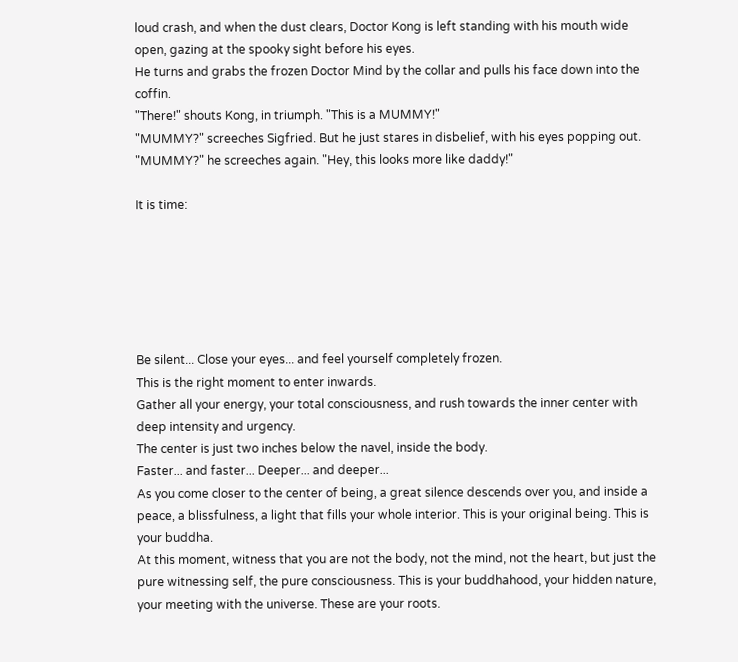loud crash, and when the dust clears, Doctor Kong is left standing with his mouth wide open, gazing at the spooky sight before his eyes.
He turns and grabs the frozen Doctor Mind by the collar and pulls his face down into the coffin.
"There!" shouts Kong, in triumph. "This is a MUMMY!"
"MUMMY?" screeches Sigfried. But he just stares in disbelief, with his eyes popping out.
"MUMMY?" he screeches again. "Hey, this looks more like daddy!"

It is time:






Be silent... Close your eyes... and feel yourself completely frozen.
This is the right moment to enter inwards.
Gather all your energy, your total consciousness, and rush towards the inner center with deep intensity and urgency.
The center is just two inches below the navel, inside the body.
Faster... and faster... Deeper... and deeper...
As you come closer to the center of being, a great silence descends over you, and inside a peace, a blissfulness, a light that fills your whole interior. This is your original being. This is your buddha.
At this moment, witness that you are not the body, not the mind, not the heart, but just the pure witnessing self, the pure consciousness. This is your buddhahood, your hidden nature, your meeting with the universe. These are your roots.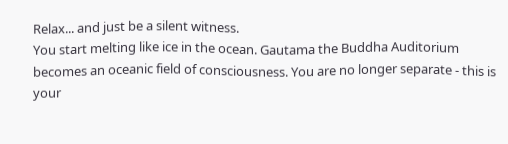Relax... and just be a silent witness.
You start melting like ice in the ocean. Gautama the Buddha Auditorium becomes an oceanic field of consciousness. You are no longer separate - this is your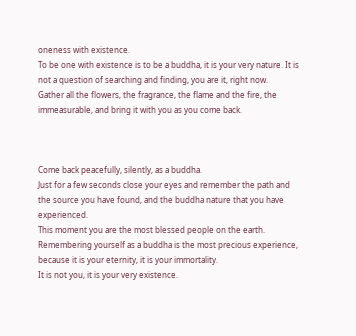oneness with existence.
To be one with existence is to be a buddha, it is your very nature. It is not a question of searching and finding, you are it, right now.
Gather all the flowers, the fragrance, the flame and the fire, the immeasurable, and bring it with you as you come back.



Come back peacefully, silently, as a buddha.
Just for a few seconds close your eyes and remember the path and the source you have found, and the buddha nature that you have experienced.
This moment you are the most blessed people on the earth. Remembering yourself as a buddha is the most precious experience, because it is your eternity, it is your immortality.
It is not you, it is your very existence.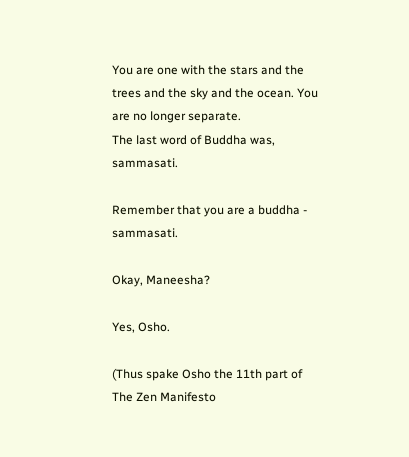You are one with the stars and the trees and the sky and the ocean. You are no longer separate.
The last word of Buddha was, sammasati.

Remember that you are a buddha - sammasati.

Okay, Maneesha?

Yes, Osho.

(Thus spake Osho the 11th part of The Zen Manifesto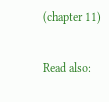(chapter 11)

Read also: